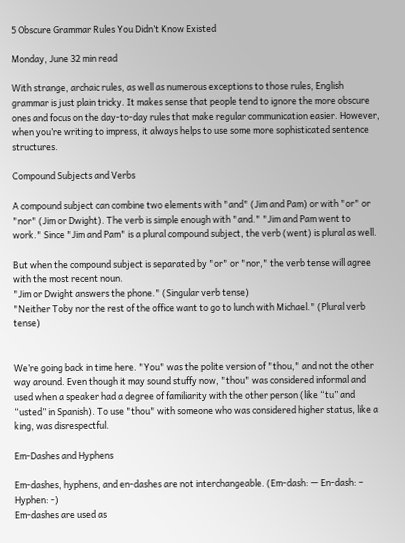5 Obscure Grammar Rules You Didn’t Know Existed

Monday, June 32 min read

With strange, archaic rules, as well as numerous exceptions to those rules, English grammar is just plain tricky. It makes sense that people tend to ignore the more obscure ones and focus on the day-to-day rules that make regular communication easier. However, when you’re writing to impress, it always helps to use some more sophisticated sentence structures.

Compound Subjects and Verbs

A compound subject can combine two elements with "and" (Jim and Pam) or with "or" or "nor" (Jim or Dwight). The verb is simple enough with "and." "Jim and Pam went to work." Since "Jim and Pam" is a plural compound subject, the verb (went) is plural as well.

But when the compound subject is separated by "or" or "nor," the verb tense will agree with the most recent noun.
"Jim or Dwight answers the phone." (Singular verb tense)
"Neither Toby nor the rest of the office want to go to lunch with Michael." (Plural verb tense)


We’re going back in time here. "You" was the polite version of "thou," and not the other way around. Even though it may sound stuffy now, "thou" was considered informal and used when a speaker had a degree of familiarity with the other person (like “tu” and “usted” in Spanish). To use "thou" with someone who was considered higher status, like a king, was disrespectful.

Em-Dashes and Hyphens

Em-dashes, hyphens, and en-dashes are not interchangeable. (Em-dash: — En-dash: – Hyphen: -)
Em-dashes are used as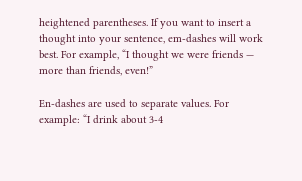heightened parentheses. If you want to insert a thought into your sentence, em-dashes will work best. For example, “I thought we were friends — more than friends, even!”

En-dashes are used to separate values. For example: “I drink about 3-4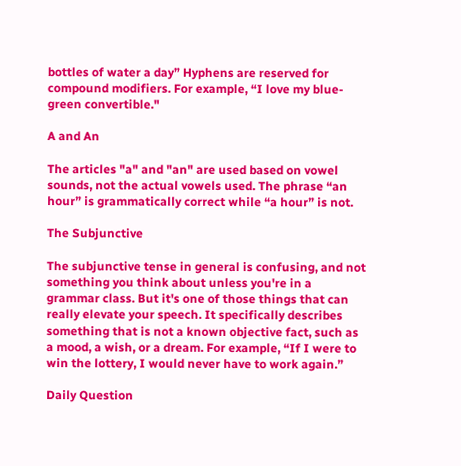bottles of water a day” Hyphens are reserved for compound modifiers. For example, “I love my blue-green convertible."

A and An

The articles "a" and "an" are used based on vowel sounds, not the actual vowels used. The phrase “an hour” is grammatically correct while “a hour” is not.

The Subjunctive

The subjunctive tense in general is confusing, and not something you think about unless you're in a grammar class. But it's one of those things that can really elevate your speech. It specifically describes something that is not a known objective fact, such as a mood, a wish, or a dream. For example, “If I were to win the lottery, I would never have to work again.”

Daily Question